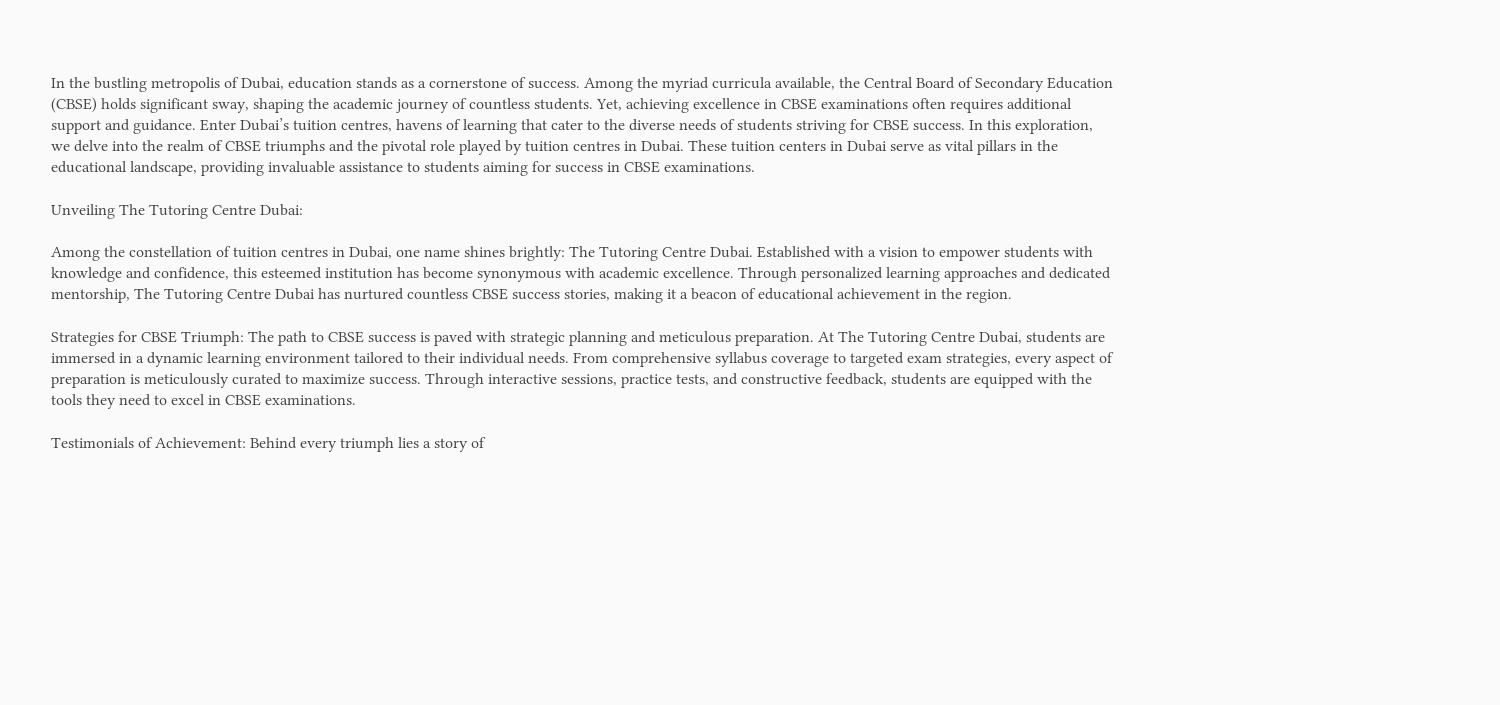In the bustling metropolis of Dubai, education stands as a cornerstone of success. Among the myriad curricula available, the Central Board of Secondary Education (CBSE) holds significant sway, shaping the academic journey of countless students. Yet, achieving excellence in CBSE examinations often requires additional support and guidance. Enter Dubai’s tuition centres, havens of learning that cater to the diverse needs of students striving for CBSE success. In this exploration, we delve into the realm of CBSE triumphs and the pivotal role played by tuition centres in Dubai. These tuition centers in Dubai serve as vital pillars in the educational landscape, providing invaluable assistance to students aiming for success in CBSE examinations.

Unveiling The Tutoring Centre Dubai:

Among the constellation of tuition centres in Dubai, one name shines brightly: The Tutoring Centre Dubai. Established with a vision to empower students with knowledge and confidence, this esteemed institution has become synonymous with academic excellence. Through personalized learning approaches and dedicated mentorship, The Tutoring Centre Dubai has nurtured countless CBSE success stories, making it a beacon of educational achievement in the region.

Strategies for CBSE Triumph: The path to CBSE success is paved with strategic planning and meticulous preparation. At The Tutoring Centre Dubai, students are immersed in a dynamic learning environment tailored to their individual needs. From comprehensive syllabus coverage to targeted exam strategies, every aspect of preparation is meticulously curated to maximize success. Through interactive sessions, practice tests, and constructive feedback, students are equipped with the tools they need to excel in CBSE examinations.

Testimonials of Achievement: Behind every triumph lies a story of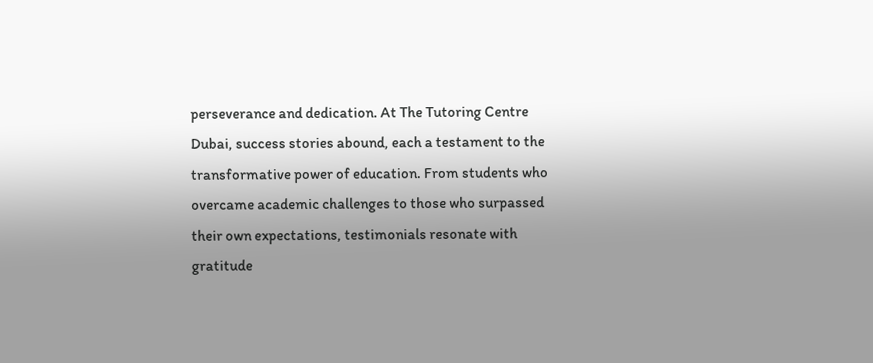perseverance and dedication. At The Tutoring Centre Dubai, success stories abound, each a testament to the transformative power of education. From students who overcame academic challenges to those who surpassed their own expectations, testimonials resonate with gratitude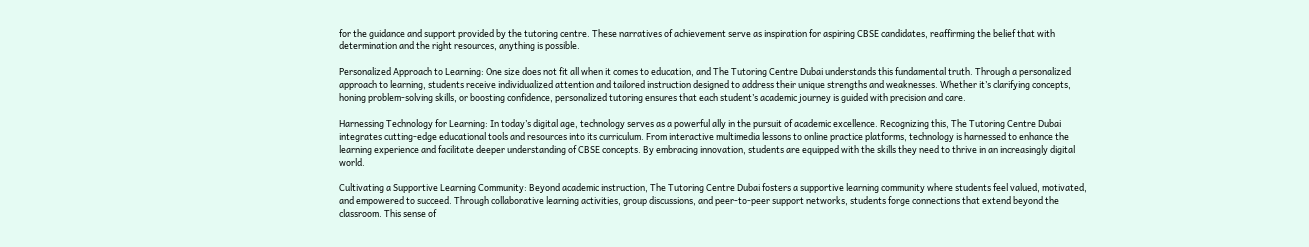for the guidance and support provided by the tutoring centre. These narratives of achievement serve as inspiration for aspiring CBSE candidates, reaffirming the belief that with determination and the right resources, anything is possible.

Personalized Approach to Learning: One size does not fit all when it comes to education, and The Tutoring Centre Dubai understands this fundamental truth. Through a personalized approach to learning, students receive individualized attention and tailored instruction designed to address their unique strengths and weaknesses. Whether it’s clarifying concepts, honing problem-solving skills, or boosting confidence, personalized tutoring ensures that each student’s academic journey is guided with precision and care.

Harnessing Technology for Learning: In today’s digital age, technology serves as a powerful ally in the pursuit of academic excellence. Recognizing this, The Tutoring Centre Dubai integrates cutting-edge educational tools and resources into its curriculum. From interactive multimedia lessons to online practice platforms, technology is harnessed to enhance the learning experience and facilitate deeper understanding of CBSE concepts. By embracing innovation, students are equipped with the skills they need to thrive in an increasingly digital world.

Cultivating a Supportive Learning Community: Beyond academic instruction, The Tutoring Centre Dubai fosters a supportive learning community where students feel valued, motivated, and empowered to succeed. Through collaborative learning activities, group discussions, and peer-to-peer support networks, students forge connections that extend beyond the classroom. This sense of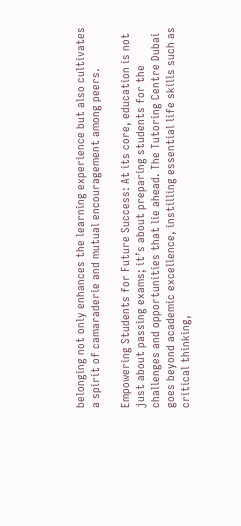belonging not only enhances the learning experience but also cultivates a spirit of camaraderie and mutual encouragement among peers.

Empowering Students for Future Success: At its core, education is not just about passing exams; it’s about preparing students for the challenges and opportunities that lie ahead. The Tutoring Centre Dubai goes beyond academic excellence, instilling essential life skills such as critical thinking,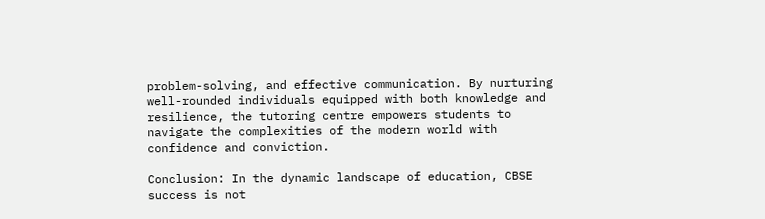problem-solving, and effective communication. By nurturing well-rounded individuals equipped with both knowledge and resilience, the tutoring centre empowers students to navigate the complexities of the modern world with confidence and conviction.

Conclusion: In the dynamic landscape of education, CBSE success is not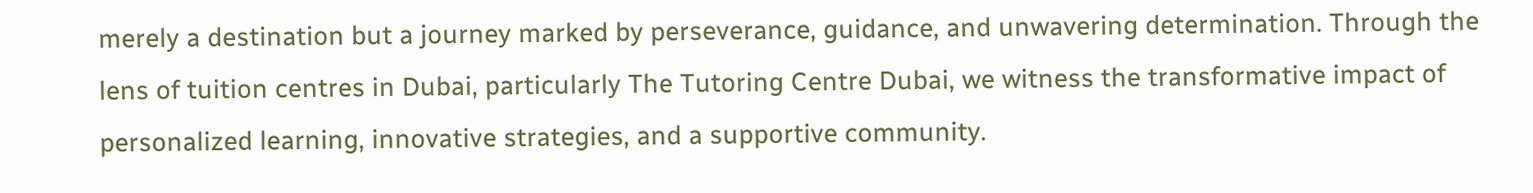merely a destination but a journey marked by perseverance, guidance, and unwavering determination. Through the lens of tuition centres in Dubai, particularly The Tutoring Centre Dubai, we witness the transformative impact of personalized learning, innovative strategies, and a supportive community.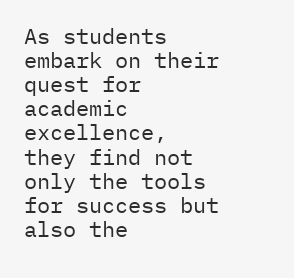As students embark on their quest for academic excellence, they find not only the tools for success but also the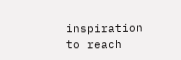inspiration to reach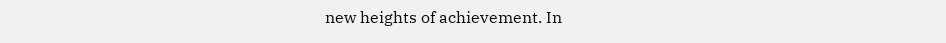new heights of achievement. In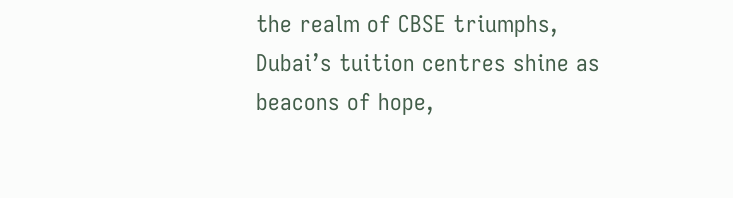the realm of CBSE triumphs, Dubai’s tuition centres shine as beacons of hope,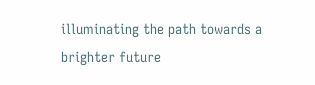illuminating the path towards a brighter future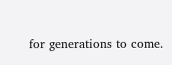for generations to come.